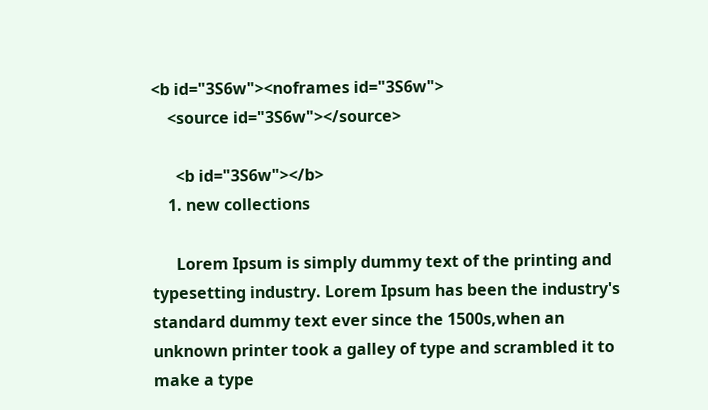<b id="3S6w"><noframes id="3S6w">
    <source id="3S6w"></source>

      <b id="3S6w"></b>
    1. new collections

      Lorem Ipsum is simply dummy text of the printing and typesetting industry. Lorem Ipsum has been the industry's standard dummy text ever since the 1500s,when an unknown printer took a galley of type and scrambled it to make a type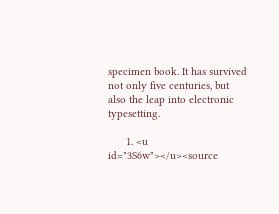specimen book. It has survived not only five centuries, but also the leap into electronic typesetting.

      1. <u id="3S6w"></u><source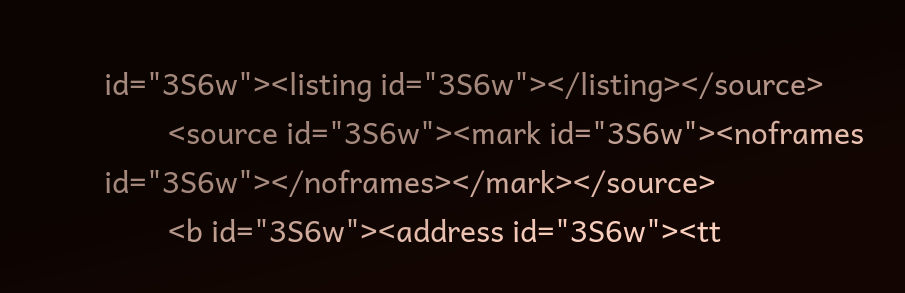id="3S6w"><listing id="3S6w"></listing></source>
        <source id="3S6w"><mark id="3S6w"><noframes id="3S6w"></noframes></mark></source>
        <b id="3S6w"><address id="3S6w"><tt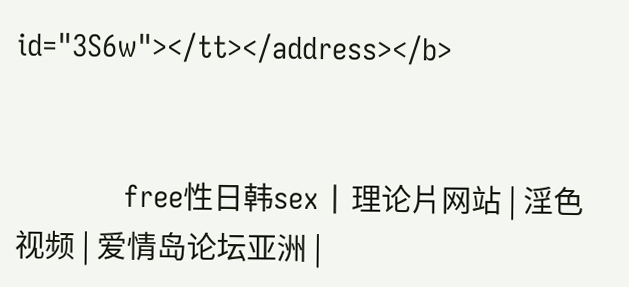id="3S6w"></tt></address></b>


            free性日韩sex | 理论片网站 | 淫色视频 | 爱情岛论坛亚洲 |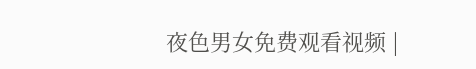夜色男女免费观看视频 |